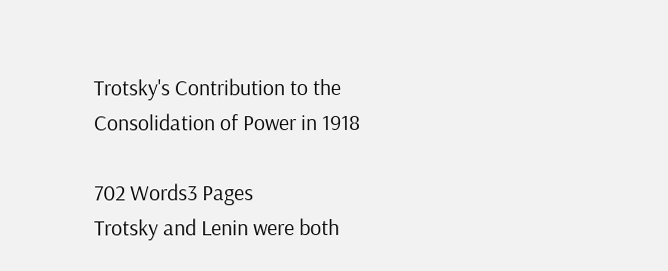Trotsky's Contribution to the Consolidation of Power in 1918

702 Words3 Pages
Trotsky and Lenin were both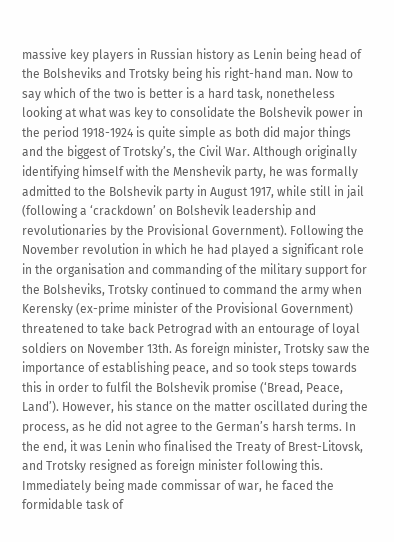massive key players in Russian history as Lenin being head of the Bolsheviks and Trotsky being his right-hand man. Now to say which of the two is better is a hard task, nonetheless looking at what was key to consolidate the Bolshevik power in the period 1918-1924 is quite simple as both did major things and the biggest of Trotsky’s, the Civil War. Although originally identifying himself with the Menshevik party, he was formally admitted to the Bolshevik party in August 1917, while still in jail (following a ‘crackdown’ on Bolshevik leadership and revolutionaries by the Provisional Government). Following the November revolution in which he had played a significant role in the organisation and commanding of the military support for the Bolsheviks, Trotsky continued to command the army when Kerensky (ex-prime minister of the Provisional Government) threatened to take back Petrograd with an entourage of loyal soldiers on November 13th. As foreign minister, Trotsky saw the importance of establishing peace, and so took steps towards this in order to fulfil the Bolshevik promise (‘Bread, Peace, Land’). However, his stance on the matter oscillated during the process, as he did not agree to the German’s harsh terms. In the end, it was Lenin who finalised the Treaty of Brest-Litovsk, and Trotsky resigned as foreign minister following this. Immediately being made commissar of war, he faced the formidable task of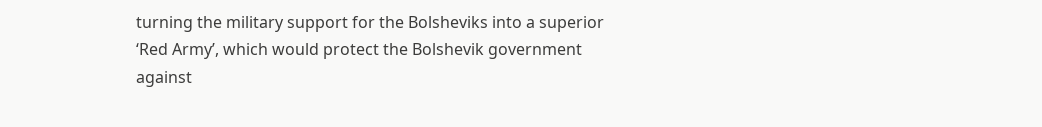turning the military support for the Bolsheviks into a superior ‘Red Army’, which would protect the Bolshevik government against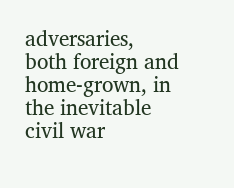adversaries, both foreign and home-grown, in the inevitable civil war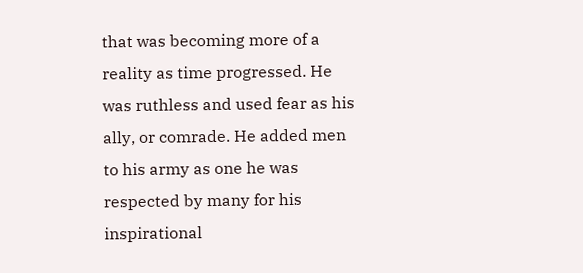that was becoming more of a reality as time progressed. He was ruthless and used fear as his ally, or comrade. He added men to his army as one he was respected by many for his inspirational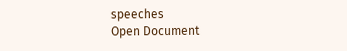speeches
Open Document